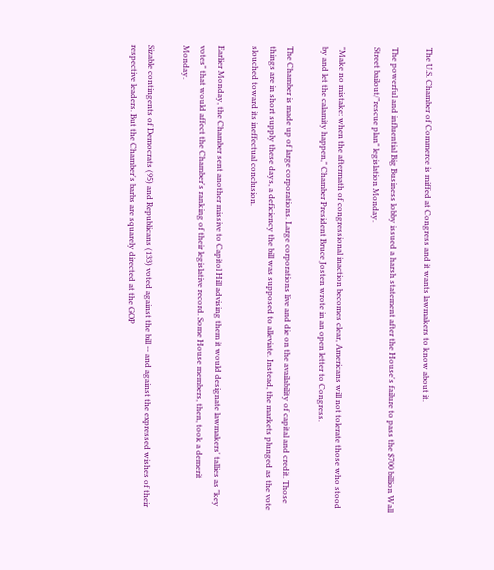The U.S. Chamber of Commerce is miffed at Congress and it wants lawmakers to know about it.

The powerful and influential Big Business lobby issued a harsh statement after the House's failure to pass the $700 billion Wall Street bailout/"rescue plan" legislation Monday.

"Make no mistake: when the aftermath of congressional inaction becomes clear, Americans will not tolerate those who stood by and let the calamity happen," Chamber President Bruce Josten wrote in an open letter to Congress.

The Chamber is made up of large corporations. Large corporations live and die on the availability of capital and credit. Those things are in short supply these days, a deficiency the bill was supposed to alleviate. Instead, the markets plunged as the vote slouched toward its ineffectual conclusion.

Earlier Monday, the Chamber sent another missive to Capitol Hill advising them it would designate lawmakers' tallies as "key votes" that would affect the Chamber's ranking of their legislative record. Some House members, then, took a demerit Monday.

Sizable contingents of Democrats (95) and Republicans (133) voted against the bill -- and against the expressed wishes of their respective leaders. But the Chamber's barbs are squarely directed at the GOP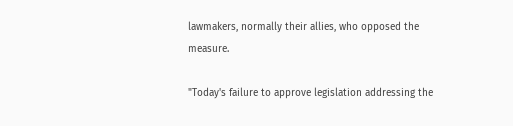lawmakers, normally their allies, who opposed the measure.

"Today's failure to approve legislation addressing the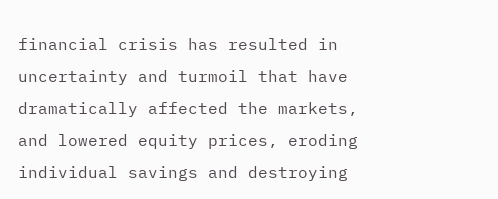financial crisis has resulted in uncertainty and turmoil that have dramatically affected the markets, and lowered equity prices, eroding individual savings and destroying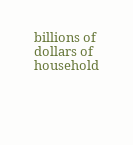billions of dollars of household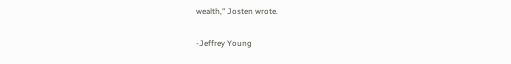wealth," Josten wrote.

-Jeffrey Young